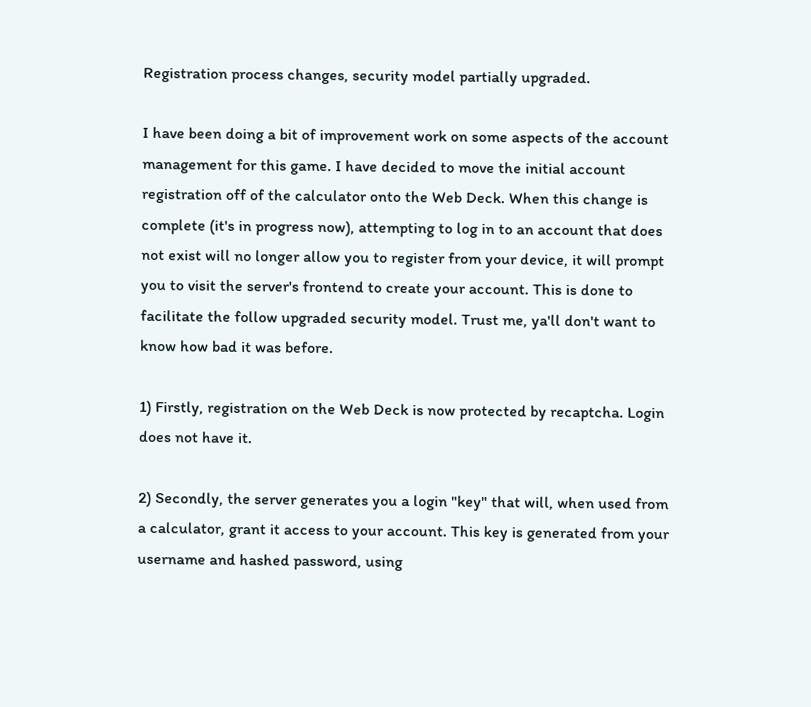Registration process changes, security model partially upgraded.

I have been doing a bit of improvement work on some aspects of the account management for this game. I have decided to move the initial account registration off of the calculator onto the Web Deck. When this change is complete (it's in progress now), attempting to log in to an account that does not exist will no longer allow you to register from your device, it will prompt you to visit the server's frontend to create your account. This is done to facilitate the follow upgraded security model. Trust me, ya'll don't want to know how bad it was before.

1) Firstly, registration on the Web Deck is now protected by recaptcha. Login does not have it.

2) Secondly, the server generates you a login "key" that will, when used from a calculator, grant it access to your account. This key is generated from your username and hashed password, using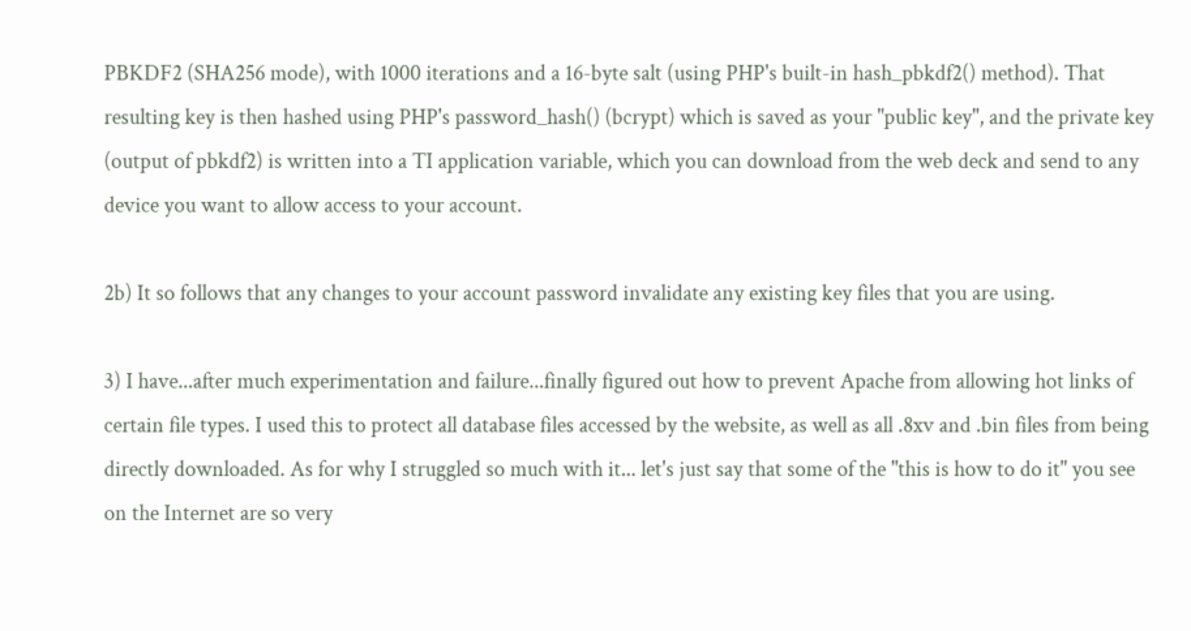PBKDF2 (SHA256 mode), with 1000 iterations and a 16-byte salt (using PHP's built-in hash_pbkdf2() method). That resulting key is then hashed using PHP's password_hash() (bcrypt) which is saved as your "public key", and the private key (output of pbkdf2) is written into a TI application variable, which you can download from the web deck and send to any device you want to allow access to your account.

2b) It so follows that any changes to your account password invalidate any existing key files that you are using.

3) I have...after much experimentation and failure...finally figured out how to prevent Apache from allowing hot links of certain file types. I used this to protect all database files accessed by the website, as well as all .8xv and .bin files from being directly downloaded. As for why I struggled so much with it... let's just say that some of the "this is how to do it" you see on the Internet are so very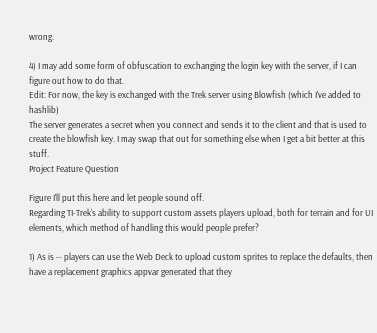wrong.

4) I may add some form of obfuscation to exchanging the login key with the server, if I can figure out how to do that.
Edit: For now, the key is exchanged with the Trek server using Blowfish (which I've added to hashlib)
The server generates a secret when you connect and sends it to the client and that is used to create the blowfish key. I may swap that out for something else when I get a bit better at this stuff.
Project Feature Question

Figure I'll put this here and let people sound off.
Regarding TI-Trek's ability to support custom assets players upload, both for terrain and for UI elements, which method of handling this would people prefer?

1) As is -- players can use the Web Deck to upload custom sprites to replace the defaults, then have a replacement graphics appvar generated that they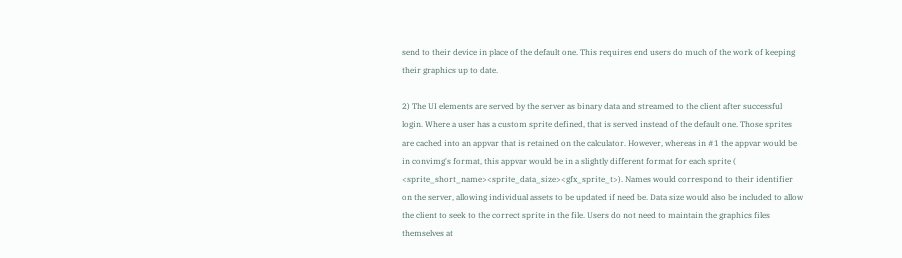send to their device in place of the default one. This requires end users do much of the work of keeping their graphics up to date.

2) The UI elements are served by the server as binary data and streamed to the client after successful login. Where a user has a custom sprite defined, that is served instead of the default one. Those sprites are cached into an appvar that is retained on the calculator. However, whereas in #1 the appvar would be in convimg's format, this appvar would be in a slightly different format for each sprite ( <sprite_short_name><sprite_data_size><gfx_sprite_t>). Names would correspond to their identifier on the server, allowing individual assets to be updated if need be. Data size would also be included to allow the client to seek to the correct sprite in the file. Users do not need to maintain the graphics files themselves at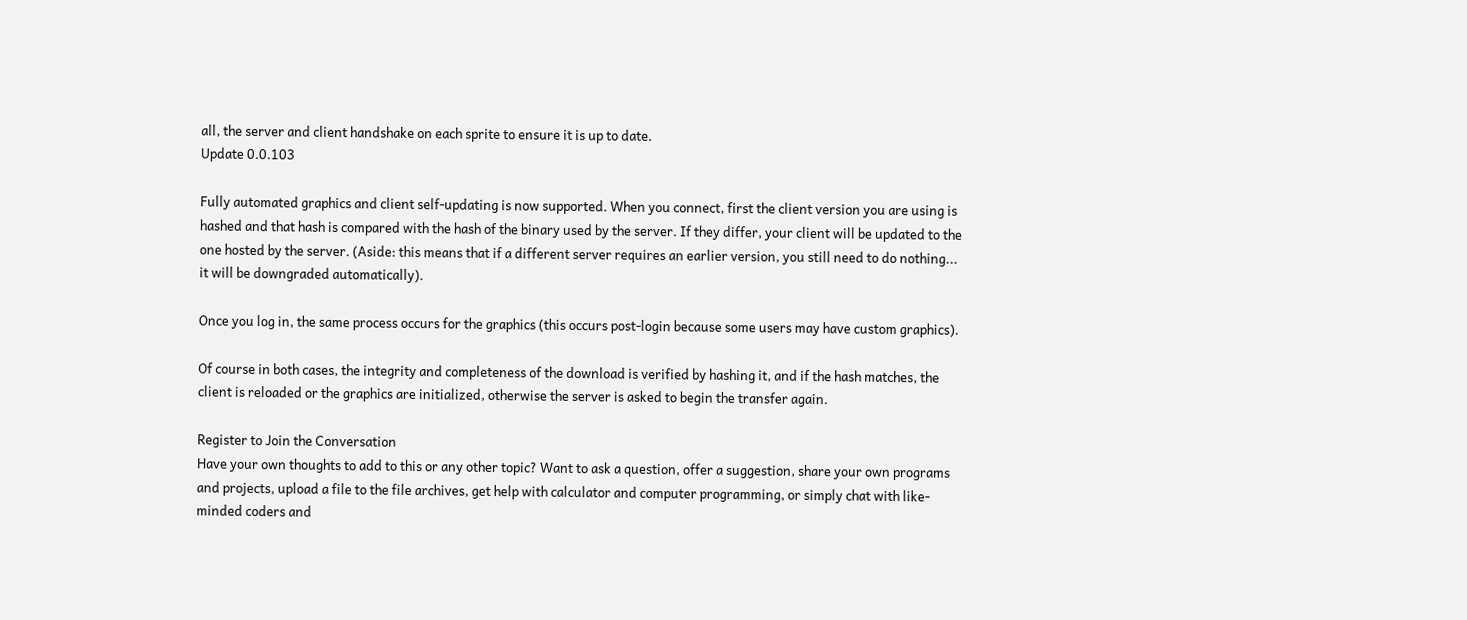all, the server and client handshake on each sprite to ensure it is up to date.
Update 0.0.103

Fully automated graphics and client self-updating is now supported. When you connect, first the client version you are using is hashed and that hash is compared with the hash of the binary used by the server. If they differ, your client will be updated to the one hosted by the server. (Aside: this means that if a different server requires an earlier version, you still need to do nothing... it will be downgraded automatically).

Once you log in, the same process occurs for the graphics (this occurs post-login because some users may have custom graphics).

Of course in both cases, the integrity and completeness of the download is verified by hashing it, and if the hash matches, the client is reloaded or the graphics are initialized, otherwise the server is asked to begin the transfer again.

Register to Join the Conversation
Have your own thoughts to add to this or any other topic? Want to ask a question, offer a suggestion, share your own programs and projects, upload a file to the file archives, get help with calculator and computer programming, or simply chat with like-minded coders and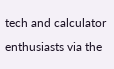tech and calculator enthusiasts via the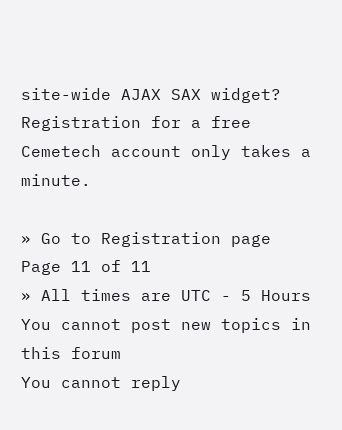site-wide AJAX SAX widget? Registration for a free Cemetech account only takes a minute.

» Go to Registration page
Page 11 of 11
» All times are UTC - 5 Hours
You cannot post new topics in this forum
You cannot reply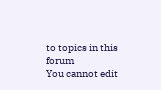to topics in this forum
You cannot edit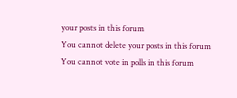your posts in this forum
You cannot delete your posts in this forum
You cannot vote in polls in this forum